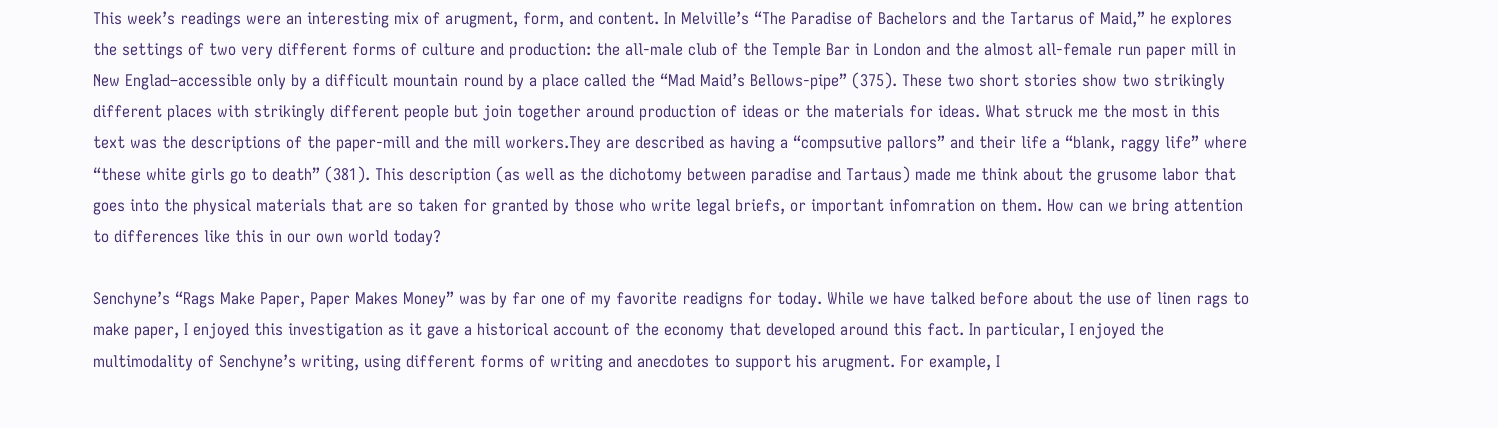This week’s readings were an interesting mix of arugment, form, and content. In Melville’s “The Paradise of Bachelors and the Tartarus of Maid,” he explores the settings of two very different forms of culture and production: the all-male club of the Temple Bar in London and the almost all-female run paper mill in New Englad–accessible only by a difficult mountain round by a place called the “Mad Maid’s Bellows-pipe” (375). These two short stories show two strikingly different places with strikingly different people but join together around production of ideas or the materials for ideas. What struck me the most in this text was the descriptions of the paper-mill and the mill workers.They are described as having a “compsutive pallors” and their life a “blank, raggy life” where “these white girls go to death” (381). This description (as well as the dichotomy between paradise and Tartaus) made me think about the grusome labor that goes into the physical materials that are so taken for granted by those who write legal briefs, or important infomration on them. How can we bring attention to differences like this in our own world today?

Senchyne’s “Rags Make Paper, Paper Makes Money” was by far one of my favorite readigns for today. While we have talked before about the use of linen rags to make paper, I enjoyed this investigation as it gave a historical account of the economy that developed around this fact. In particular, I enjoyed the multimodality of Senchyne’s writing, using different forms of writing and anecdotes to support his arugment. For example, I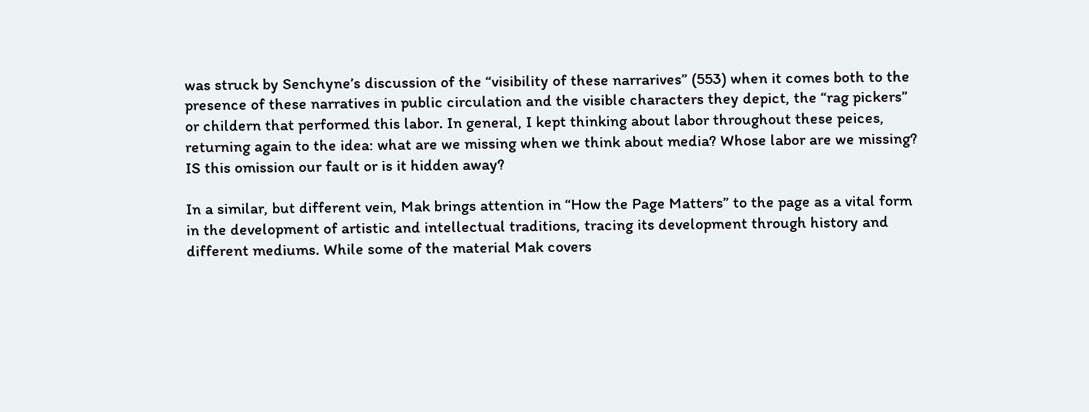was struck by Senchyne’s discussion of the “visibility of these narrarives” (553) when it comes both to the presence of these narratives in public circulation and the visible characters they depict, the “rag pickers” or childern that performed this labor. In general, I kept thinking about labor throughout these peices, returning again to the idea: what are we missing when we think about media? Whose labor are we missing? IS this omission our fault or is it hidden away?

In a similar, but different vein, Mak brings attention in “How the Page Matters” to the page as a vital form in the development of artistic and intellectual traditions, tracing its development through history and different mediums. While some of the material Mak covers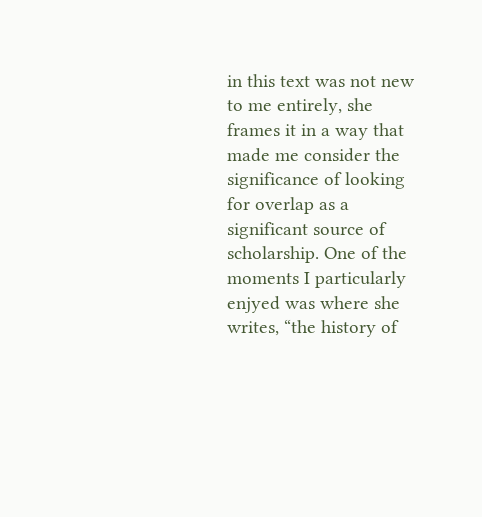in this text was not new to me entirely, she frames it in a way that made me consider the significance of looking for overlap as a significant source of scholarship. One of the moments I particularly enjyed was where she writes, “the history of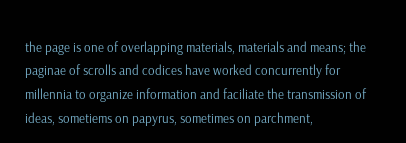the page is one of overlapping materials, materials and means; the paginae of scrolls and codices have worked concurrently for millennia to organize information and faciliate the transmission of ideas, sometiems on papyrus, sometimes on parchment,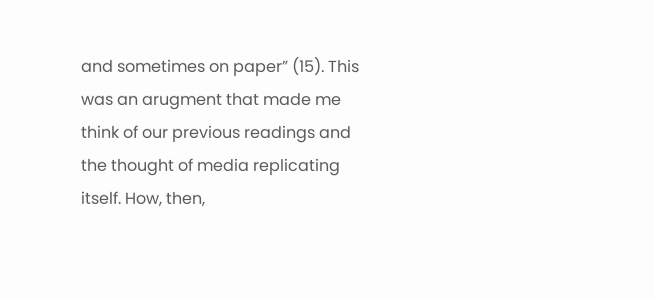and sometimes on paper” (15). This was an arugment that made me think of our previous readings and the thought of media replicating itself. How, then,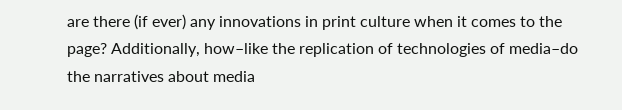are there (if ever) any innovations in print culture when it comes to the page? Additionally, how–like the replication of technologies of media–do the narratives about media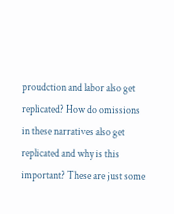proudction and labor also get replicated? How do omissions in these narratives also get replicated and why is this important? These are just some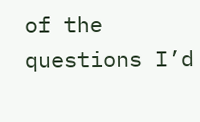of the questions I’d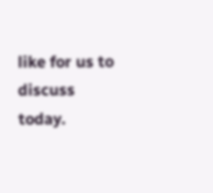like for us to discuss today.